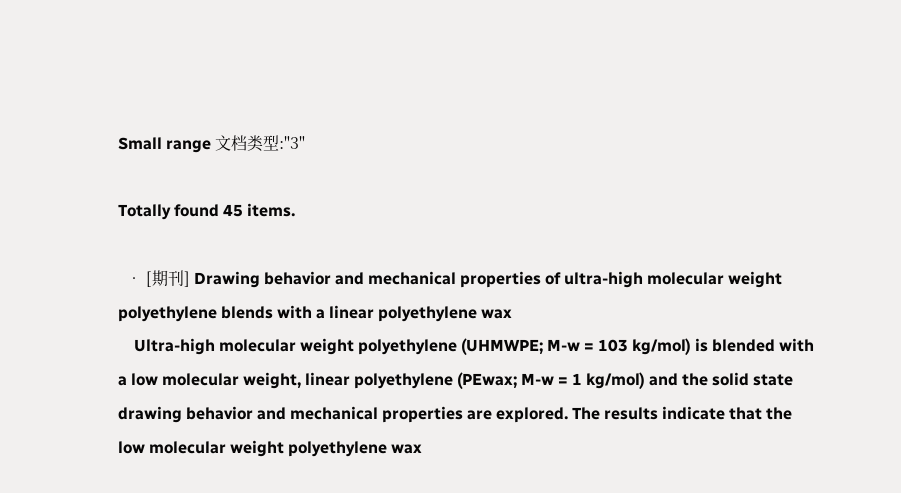Small range 文档类型:"3"

Totally found 45 items.

  • [期刊] Drawing behavior and mechanical properties of ultra-high molecular weight polyethylene blends with a linear polyethylene wax
    Ultra-high molecular weight polyethylene (UHMWPE; M-w = 103 kg/mol) is blended with a low molecular weight, linear polyethylene (PEwax; M-w = 1 kg/mol) and the solid state drawing behavior and mechanical properties are explored. The results indicate that the low molecular weight polyethylene wax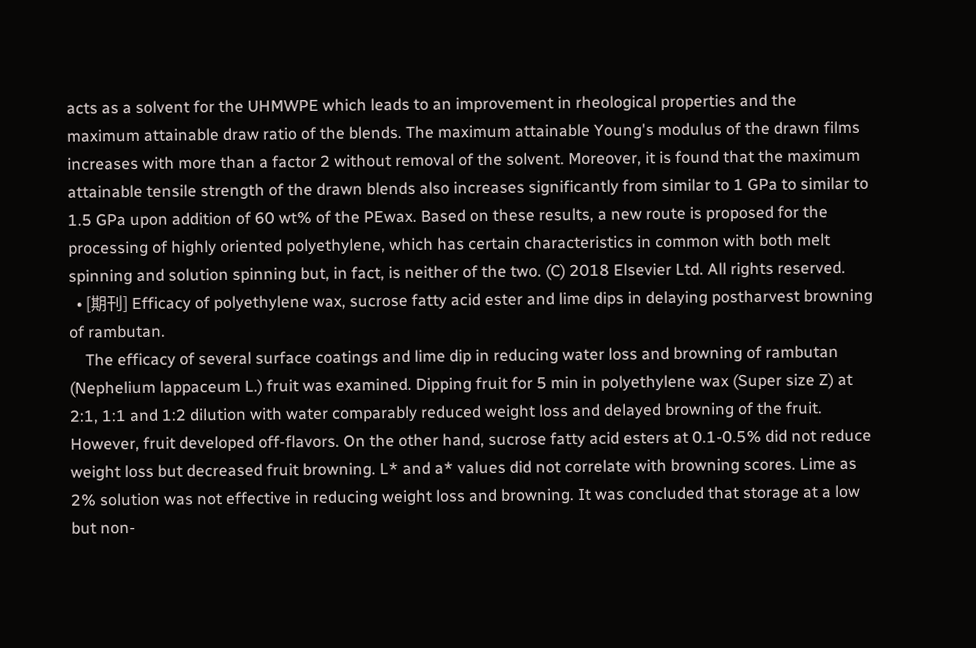acts as a solvent for the UHMWPE which leads to an improvement in rheological properties and the maximum attainable draw ratio of the blends. The maximum attainable Young's modulus of the drawn films increases with more than a factor 2 without removal of the solvent. Moreover, it is found that the maximum attainable tensile strength of the drawn blends also increases significantly from similar to 1 GPa to similar to 1.5 GPa upon addition of 60 wt% of the PEwax. Based on these results, a new route is proposed for the processing of highly oriented polyethylene, which has certain characteristics in common with both melt spinning and solution spinning but, in fact, is neither of the two. (C) 2018 Elsevier Ltd. All rights reserved.
  • [期刊] Efficacy of polyethylene wax, sucrose fatty acid ester and lime dips in delaying postharvest browning of rambutan.
    The efficacy of several surface coatings and lime dip in reducing water loss and browning of rambutan (Nephelium lappaceum L.) fruit was examined. Dipping fruit for 5 min in polyethylene wax (Super size Z) at 2:1, 1:1 and 1:2 dilution with water comparably reduced weight loss and delayed browning of the fruit. However, fruit developed off-flavors. On the other hand, sucrose fatty acid esters at 0.1-0.5% did not reduce weight loss but decreased fruit browning. L* and a* values did not correlate with browning scores. Lime as 2% solution was not effective in reducing weight loss and browning. It was concluded that storage at a low but non-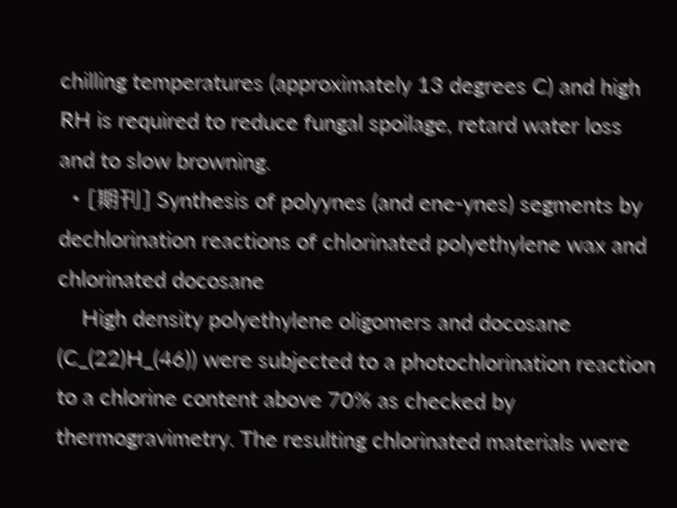chilling temperatures (approximately 13 degrees C) and high RH is required to reduce fungal spoilage, retard water loss and to slow browning.
  • [期刊] Synthesis of polyynes (and ene-ynes) segments by dechlorination reactions of chlorinated polyethylene wax and chlorinated docosane
    High density polyethylene oligomers and docosane (C_(22)H_(46)) were subjected to a photochlorination reaction to a chlorine content above 70% as checked by thermogravimetry. The resulting chlorinated materials were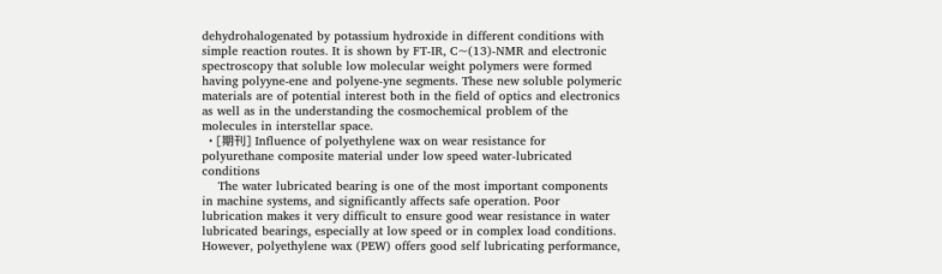dehydrohalogenated by potassium hydroxide in different conditions with simple reaction routes. It is shown by FT-IR, C~(13)-NMR and electronic spectroscopy that soluble low molecular weight polymers were formed having polyyne-ene and polyene-yne segments. These new soluble polymeric materials are of potential interest both in the field of optics and electronics as well as in the understanding the cosmochemical problem of the molecules in interstellar space.
  • [期刊] Influence of polyethylene wax on wear resistance for polyurethane composite material under low speed water-lubricated conditions
    The water lubricated bearing is one of the most important components in machine systems, and significantly affects safe operation. Poor lubrication makes it very difficult to ensure good wear resistance in water lubricated bearings, especially at low speed or in complex load conditions. However, polyethylene wax (PEW) offers good self lubricating performance,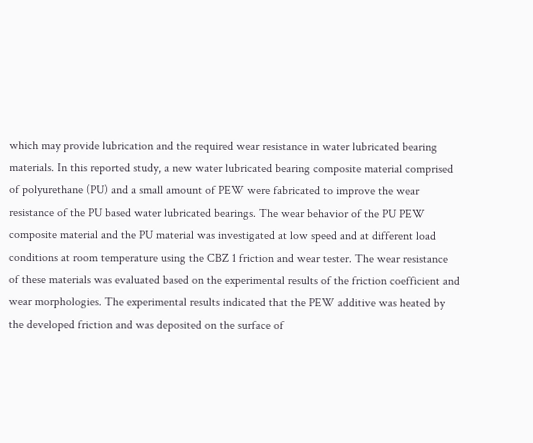which may provide lubrication and the required wear resistance in water lubricated bearing materials. In this reported study, a new water lubricated bearing composite material comprised of polyurethane (PU) and a small amount of PEW were fabricated to improve the wear resistance of the PU based water lubricated bearings. The wear behavior of the PU PEW composite material and the PU material was investigated at low speed and at different load conditions at room temperature using the CBZ 1 friction and wear tester. The wear resistance of these materials was evaluated based on the experimental results of the friction coefficient and wear morphologies. The experimental results indicated that the PEW additive was heated by the developed friction and was deposited on the surface of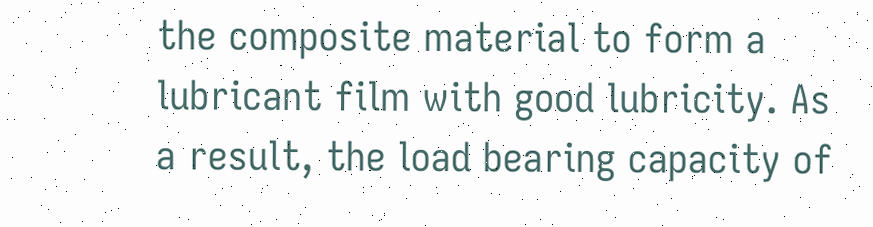the composite material to form a lubricant film with good lubricity. As a result, the load bearing capacity of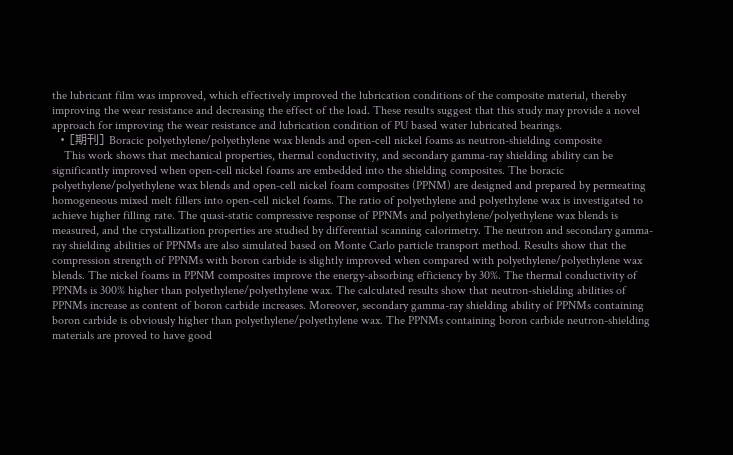the lubricant film was improved, which effectively improved the lubrication conditions of the composite material, thereby improving the wear resistance and decreasing the effect of the load. These results suggest that this study may provide a novel approach for improving the wear resistance and lubrication condition of PU based water lubricated bearings.
  • [期刊] Boracic polyethylene/polyethylene wax blends and open-cell nickel foams as neutron-shielding composite
    This work shows that mechanical properties, thermal conductivity, and secondary gamma-ray shielding ability can be significantly improved when open-cell nickel foams are embedded into the shielding composites. The boracic polyethylene/polyethylene wax blends and open-cell nickel foam composites (PPNM) are designed and prepared by permeating homogeneous mixed melt fillers into open-cell nickel foams. The ratio of polyethylene and polyethylene wax is investigated to achieve higher filling rate. The quasi-static compressive response of PPNMs and polyethylene/polyethylene wax blends is measured, and the crystallization properties are studied by differential scanning calorimetry. The neutron and secondary gamma-ray shielding abilities of PPNMs are also simulated based on Monte Carlo particle transport method. Results show that the compression strength of PPNMs with boron carbide is slightly improved when compared with polyethylene/polyethylene wax blends. The nickel foams in PPNM composites improve the energy-absorbing efficiency by 30%. The thermal conductivity of PPNMs is 300% higher than polyethylene/polyethylene wax. The calculated results show that neutron-shielding abilities of PPNMs increase as content of boron carbide increases. Moreover, secondary gamma-ray shielding ability of PPNMs containing boron carbide is obviously higher than polyethylene/polyethylene wax. The PPNMs containing boron carbide neutron-shielding materials are proved to have good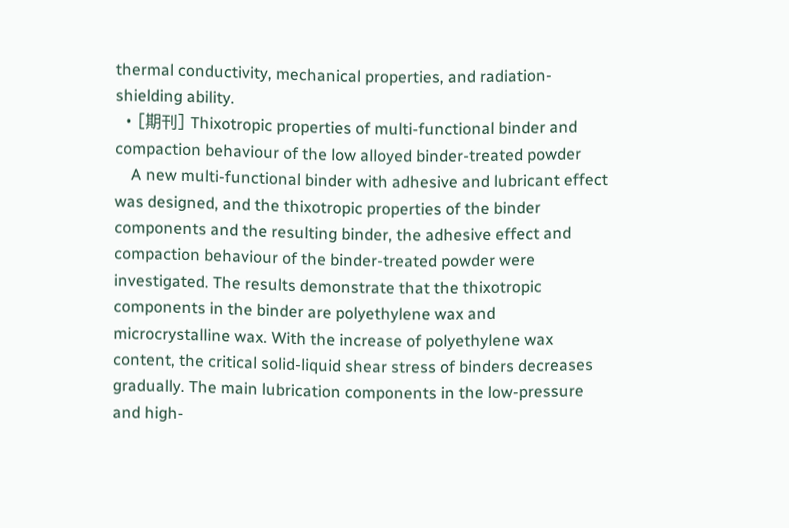thermal conductivity, mechanical properties, and radiation-shielding ability.
  • [期刊] Thixotropic properties of multi-functional binder and compaction behaviour of the low alloyed binder-treated powder
    A new multi-functional binder with adhesive and lubricant effect was designed, and the thixotropic properties of the binder components and the resulting binder, the adhesive effect and compaction behaviour of the binder-treated powder were investigated. The results demonstrate that the thixotropic components in the binder are polyethylene wax and microcrystalline wax. With the increase of polyethylene wax content, the critical solid-liquid shear stress of binders decreases gradually. The main lubrication components in the low-pressure and high-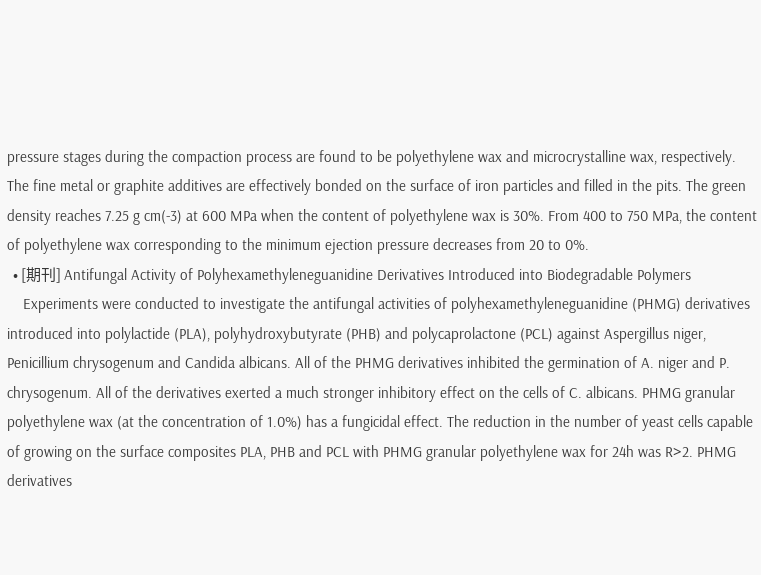pressure stages during the compaction process are found to be polyethylene wax and microcrystalline wax, respectively. The fine metal or graphite additives are effectively bonded on the surface of iron particles and filled in the pits. The green density reaches 7.25 g cm(-3) at 600 MPa when the content of polyethylene wax is 30%. From 400 to 750 MPa, the content of polyethylene wax corresponding to the minimum ejection pressure decreases from 20 to 0%.
  • [期刊] Antifungal Activity of Polyhexamethyleneguanidine Derivatives Introduced into Biodegradable Polymers
    Experiments were conducted to investigate the antifungal activities of polyhexamethyleneguanidine (PHMG) derivatives introduced into polylactide (PLA), polyhydroxybutyrate (PHB) and polycaprolactone (PCL) against Aspergillus niger, Penicillium chrysogenum and Candida albicans. All of the PHMG derivatives inhibited the germination of A. niger and P. chrysogenum. All of the derivatives exerted a much stronger inhibitory effect on the cells of C. albicans. PHMG granular polyethylene wax (at the concentration of 1.0%) has a fungicidal effect. The reduction in the number of yeast cells capable of growing on the surface composites PLA, PHB and PCL with PHMG granular polyethylene wax for 24h was R>2. PHMG derivatives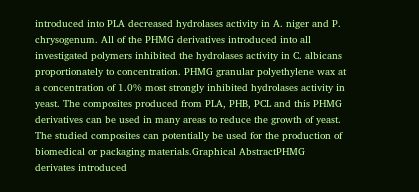introduced into PLA decreased hydrolases activity in A. niger and P. chrysogenum. All of the PHMG derivatives introduced into all investigated polymers inhibited the hydrolases activity in C. albicans proportionately to concentration. PHMG granular polyethylene wax at a concentration of 1.0% most strongly inhibited hydrolases activity in yeast. The composites produced from PLA, PHB, PCL and this PHMG derivatives can be used in many areas to reduce the growth of yeast. The studied composites can potentially be used for the production of biomedical or packaging materials.Graphical AbstractPHMG derivates introduced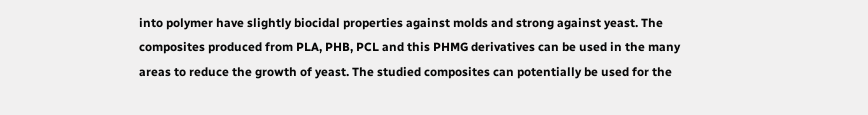into polymer have slightly biocidal properties against molds and strong against yeast. The composites produced from PLA, PHB, PCL and this PHMG derivatives can be used in the many areas to reduce the growth of yeast. The studied composites can potentially be used for the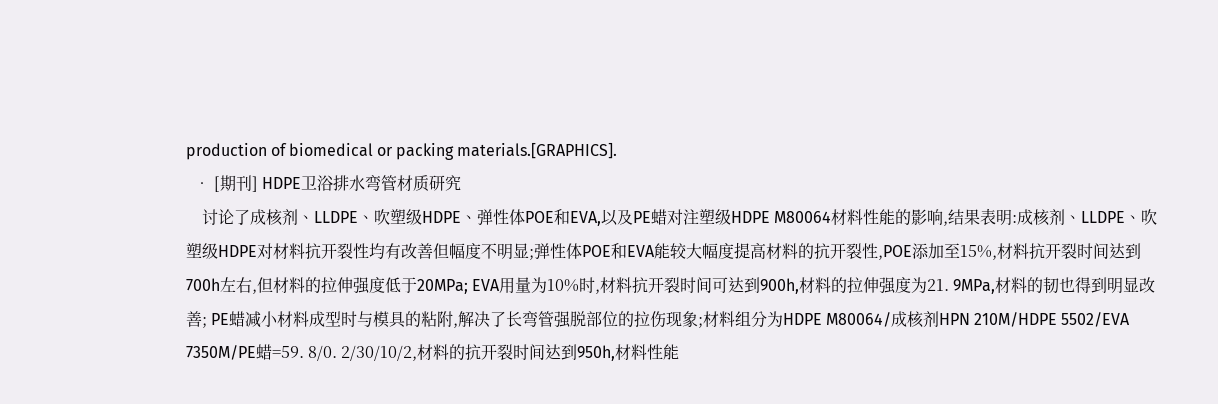production of biomedical or packing materials.[GRAPHICS].
  • [期刊] HDPE卫浴排水弯管材质研究
    讨论了成核剂、LLDPE、吹塑级HDPE、弹性体POE和EVA,以及PE蜡对注塑级HDPE M80064材料性能的影响,结果表明:成核剂、LLDPE、吹塑级HDPE对材料抗开裂性均有改善但幅度不明显;弹性体POE和EVA能较大幅度提高材料的抗开裂性,POE添加至15%,材料抗开裂时间达到700h左右,但材料的拉伸强度低于20MPa; EVA用量为10%时,材料抗开裂时间可达到900h,材料的拉伸强度为21. 9MPa,材料的韧也得到明显改善; PE蜡减小材料成型时与模具的粘附,解决了长弯管强脱部位的拉伤现象;材料组分为HDPE M80064/成核剂HPN 210M/HDPE 5502/EVA 7350M/PE蜡=59. 8/0. 2/30/10/2,材料的抗开裂时间达到950h,材料性能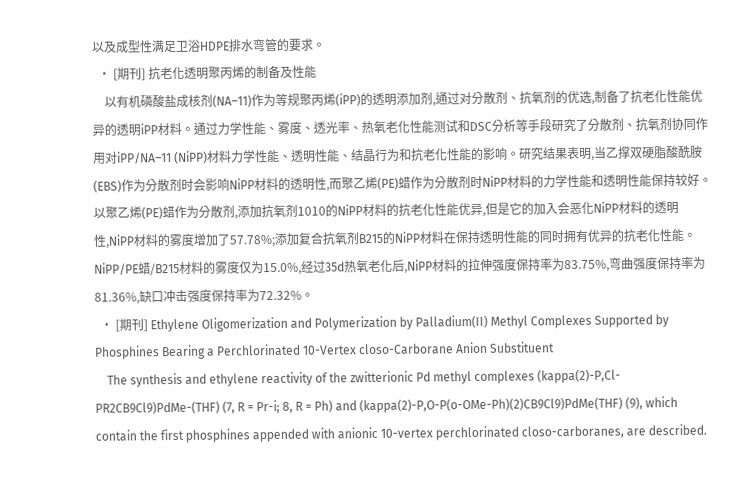以及成型性满足卫浴HDPE排水弯管的要求。
  • [期刊] 抗老化透明聚丙烯的制备及性能
    以有机磷酸盐成核剂(NA–11)作为等规聚丙烯(iPP)的透明添加剂,通过对分散剂、抗氧剂的优选,制备了抗老化性能优异的透明iPP材料。通过力学性能、雾度、透光率、热氧老化性能测试和DSC分析等手段研究了分散剂、抗氧剂协同作用对iPP/NA–11 (NiPP)材料力学性能、透明性能、结晶行为和抗老化性能的影响。研究结果表明,当乙撑双硬脂酸酰胺(EBS)作为分散剂时会影响NiPP材料的透明性,而聚乙烯(PE)蜡作为分散剂时NiPP材料的力学性能和透明性能保持较好。以聚乙烯(PE)蜡作为分散剂,添加抗氧剂1010的NiPP材料的抗老化性能优异,但是它的加入会恶化NiPP材料的透明性,NiPP材料的雾度增加了57.78%;添加复合抗氧剂B215的NiPP材料在保持透明性能的同时拥有优异的抗老化性能。NiPP/PE蜡/B215材料的雾度仅为15.0%,经过35d热氧老化后,NiPP材料的拉伸强度保持率为83.75%,弯曲强度保持率为81.36%,缺口冲击强度保持率为72.32%。
  • [期刊] Ethylene Oligomerization and Polymerization by Palladium(II) Methyl Complexes Supported by Phosphines Bearing a Perchlorinated 10-Vertex closo-Carborane Anion Substituent
    The synthesis and ethylene reactivity of the zwitterionic Pd methyl complexes (kappa(2)-P,Cl-PR2CB9Cl9)PdMe-(THF) (7, R = Pr-i; 8, R = Ph) and (kappa(2)-P,O-P(o-OMe-Ph)(2)CB9Cl9)PdMe(THF) (9), which contain the first phosphines appended with anionic 10-vertex perchlorinated closo-carboranes, are described.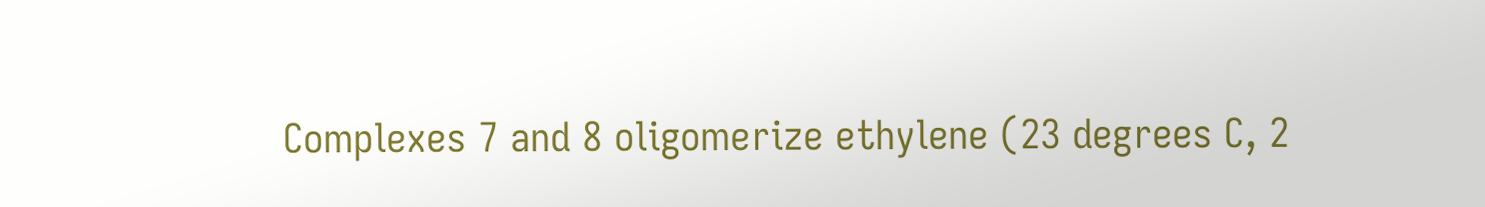Complexes 7 and 8 oligomerize ethylene (23 degrees C, 2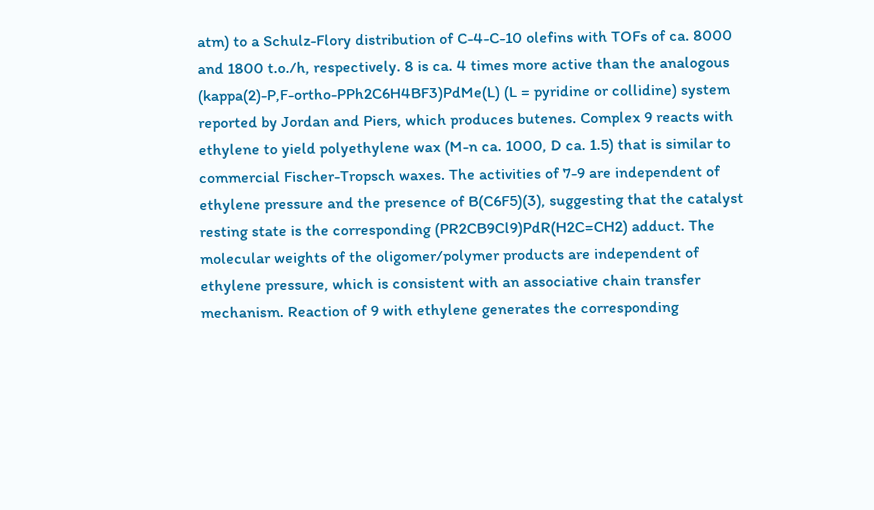atm) to a Schulz-Flory distribution of C-4-C-10 olefins with TOFs of ca. 8000 and 1800 t.o./h, respectively. 8 is ca. 4 times more active than the analogous (kappa(2)-P,F-ortho-PPh2C6H4BF3)PdMe(L) (L = pyridine or collidine) system reported by Jordan and Piers, which produces butenes. Complex 9 reacts with ethylene to yield polyethylene wax (M-n ca. 1000, D ca. 1.5) that is similar to commercial Fischer-Tropsch waxes. The activities of 7-9 are independent of ethylene pressure and the presence of B(C6F5)(3), suggesting that the catalyst resting state is the corresponding (PR2CB9Cl9)PdR(H2C=CH2) adduct. The molecular weights of the oligomer/polymer products are independent of ethylene pressure, which is consistent with an associative chain transfer mechanism. Reaction of 9 with ethylene generates the corresponding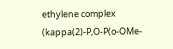ethylene complex (kappa(2)-P,O-P(o-OMe-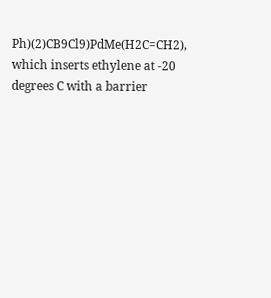Ph)(2)CB9Cl9)PdMe(H2C=CH2), which inserts ethylene at -20 degrees C with a barrier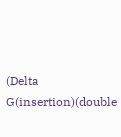(Delta G(insertion)(double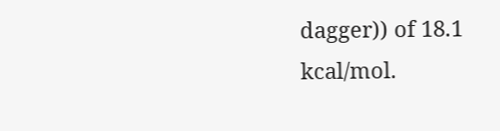dagger)) of 18.1 kcal/mol.